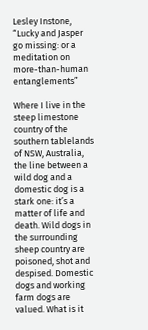Lesley Instone, “Lucky and Jasper go missing: or a meditation on more-than-human entanglements”

Where I live in the steep limestone country of the southern tablelands of NSW, Australia, the line between a wild dog and a domestic dog is a stark one: it’s a matter of life and death. Wild dogs in the surrounding sheep country are poisoned, shot and despised. Domestic dogs and working farm dogs are valued. What is it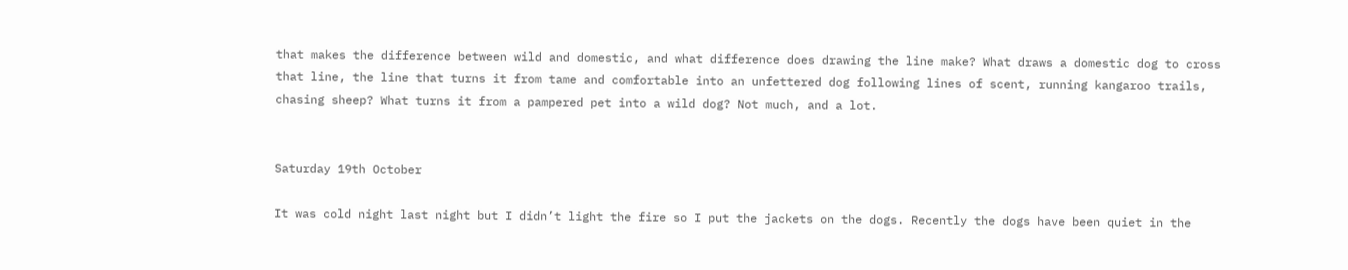that makes the difference between wild and domestic, and what difference does drawing the line make? What draws a domestic dog to cross that line, the line that turns it from tame and comfortable into an unfettered dog following lines of scent, running kangaroo trails, chasing sheep? What turns it from a pampered pet into a wild dog? Not much, and a lot.


Saturday 19th October

It was cold night last night but I didn’t light the fire so I put the jackets on the dogs. Recently the dogs have been quiet in the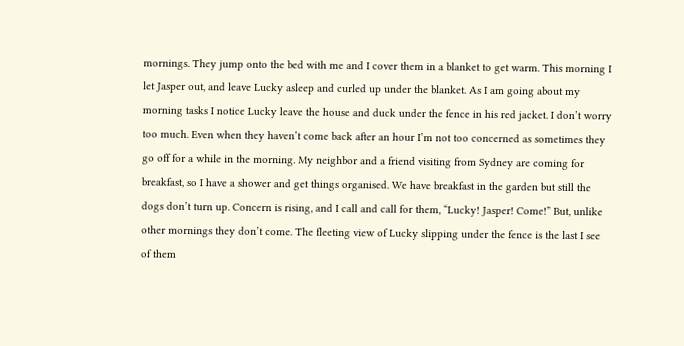mornings. They jump onto the bed with me and I cover them in a blanket to get warm. This morning I let Jasper out, and leave Lucky asleep and curled up under the blanket. As I am going about my morning tasks I notice Lucky leave the house and duck under the fence in his red jacket. I don’t worry too much. Even when they haven’t come back after an hour I’m not too concerned as sometimes they go off for a while in the morning. My neighbor and a friend visiting from Sydney are coming for breakfast, so I have a shower and get things organised. We have breakfast in the garden but still the dogs don’t turn up. Concern is rising, and I call and call for them, “Lucky! Jasper! Come!” But, unlike other mornings they don’t come. The fleeting view of Lucky slipping under the fence is the last I see of them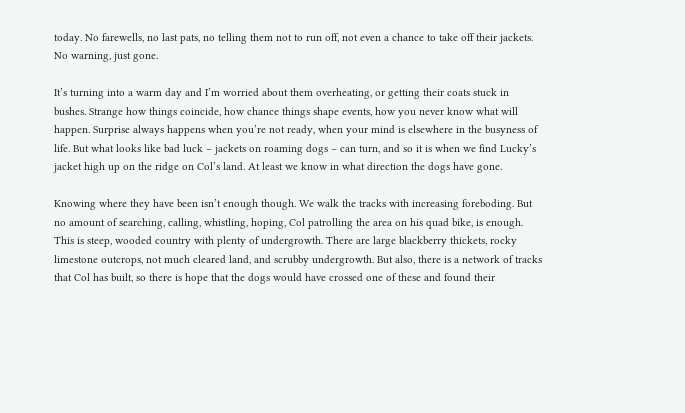today. No farewells, no last pats, no telling them not to run off, not even a chance to take off their jackets. No warning, just gone.

It’s turning into a warm day and I’m worried about them overheating, or getting their coats stuck in bushes. Strange how things coincide, how chance things shape events, how you never know what will happen. Surprise always happens when you’re not ready, when your mind is elsewhere in the busyness of life. But what looks like bad luck – jackets on roaming dogs – can turn, and so it is when we find Lucky’s jacket high up on the ridge on Col’s land. At least we know in what direction the dogs have gone.

Knowing where they have been isn’t enough though. We walk the tracks with increasing foreboding. But no amount of searching, calling, whistling, hoping, Col patrolling the area on his quad bike, is enough. This is steep, wooded country with plenty of undergrowth. There are large blackberry thickets, rocky limestone outcrops, not much cleared land, and scrubby undergrowth. But also, there is a network of tracks that Col has built, so there is hope that the dogs would have crossed one of these and found their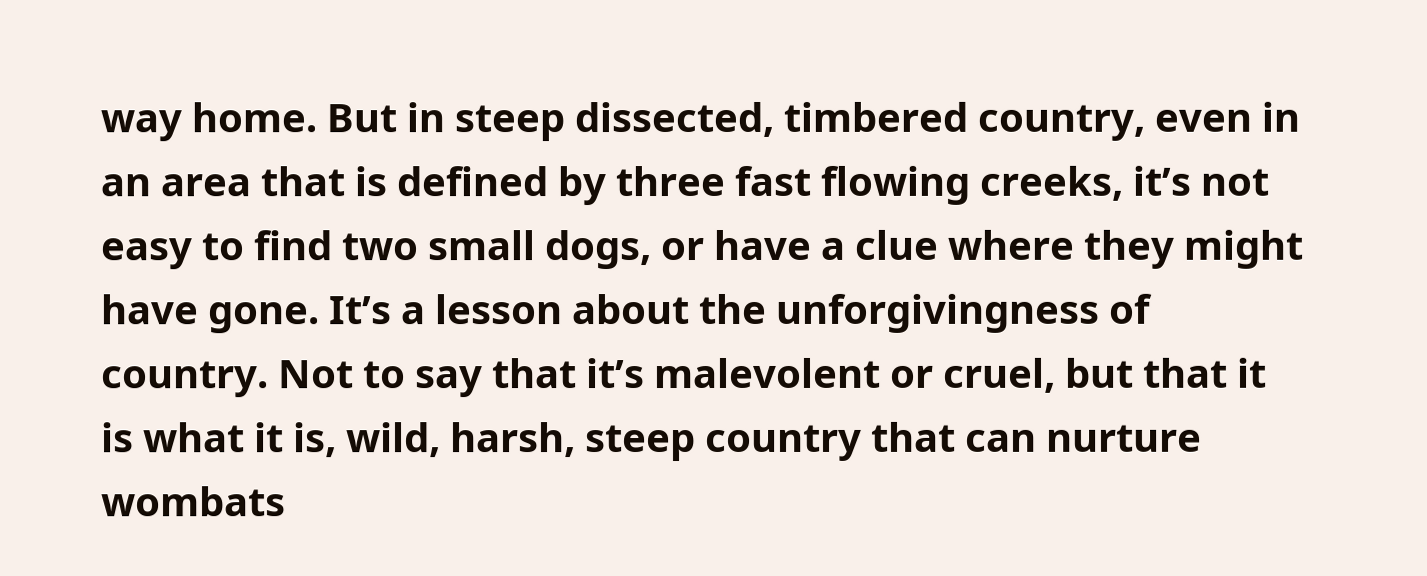way home. But in steep dissected, timbered country, even in an area that is defined by three fast flowing creeks, it’s not easy to find two small dogs, or have a clue where they might have gone. It’s a lesson about the unforgivingness of country. Not to say that it’s malevolent or cruel, but that it is what it is, wild, harsh, steep country that can nurture wombats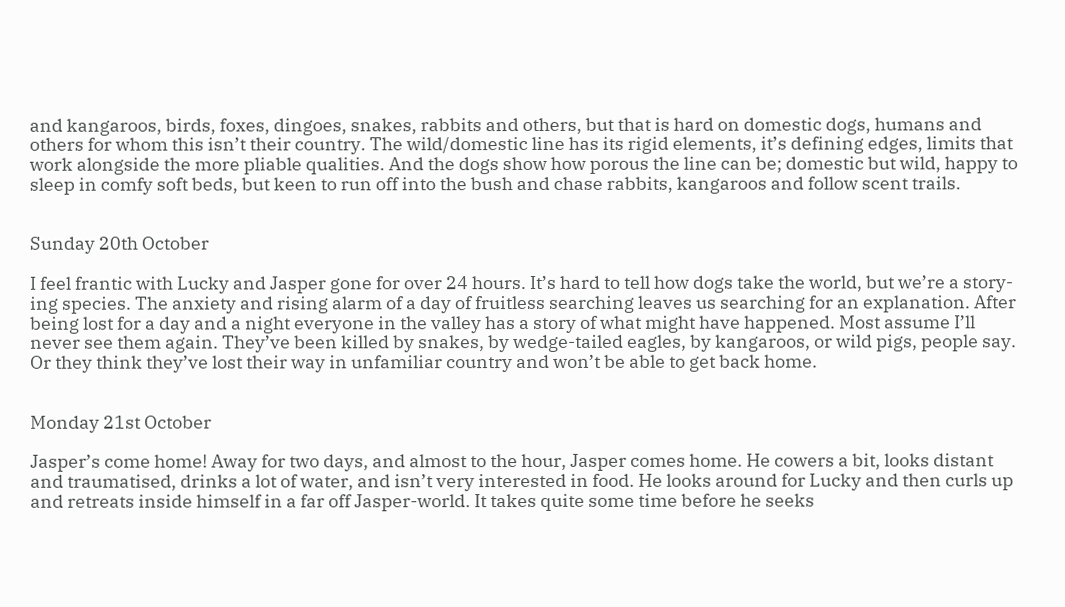and kangaroos, birds, foxes, dingoes, snakes, rabbits and others, but that is hard on domestic dogs, humans and others for whom this isn’t their country. The wild/domestic line has its rigid elements, it’s defining edges, limits that work alongside the more pliable qualities. And the dogs show how porous the line can be; domestic but wild, happy to sleep in comfy soft beds, but keen to run off into the bush and chase rabbits, kangaroos and follow scent trails.


Sunday 20th October

I feel frantic with Lucky and Jasper gone for over 24 hours. It’s hard to tell how dogs take the world, but we’re a story-ing species. The anxiety and rising alarm of a day of fruitless searching leaves us searching for an explanation. After being lost for a day and a night everyone in the valley has a story of what might have happened. Most assume I’ll never see them again. They’ve been killed by snakes, by wedge-tailed eagles, by kangaroos, or wild pigs, people say. Or they think they’ve lost their way in unfamiliar country and won’t be able to get back home.


Monday 21st October

Jasper’s come home! Away for two days, and almost to the hour, Jasper comes home. He cowers a bit, looks distant and traumatised, drinks a lot of water, and isn’t very interested in food. He looks around for Lucky and then curls up and retreats inside himself in a far off Jasper-world. It takes quite some time before he seeks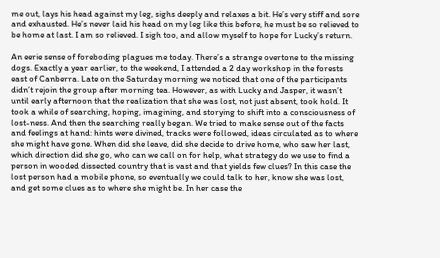me out, lays his head against my leg, sighs deeply and relaxes a bit. He’s very stiff and sore and exhausted. He’s never laid his head on my leg like this before, he must be so relieved to be home at last. I am so relieved. I sigh too, and allow myself to hope for Lucky’s return.

An eerie sense of foreboding plagues me today. There’s a strange overtone to the missing dogs. Exactly a year earlier, to the weekend, I attended a 2 day workshop in the forests east of Canberra. Late on the Saturday morning we noticed that one of the participants didn’t rejoin the group after morning tea. However, as with Lucky and Jasper, it wasn’t until early afternoon that the realization that she was lost, not just absent, took hold. It took a while of searching, hoping, imagining, and storying to shift into a consciousness of lost-ness. And then the searching really began. We tried to make sense out of the facts and feelings at hand: hints were divined, tracks were followed, ideas circulated as to where she might have gone. When did she leave, did she decide to drive home, who saw her last, which direction did she go, who can we call on for help, what strategy do we use to find a person in wooded dissected country that is vast and that yields few clues? In this case the lost person had a mobile phone, so eventually we could talk to her, know she was lost, and get some clues as to where she might be. In her case the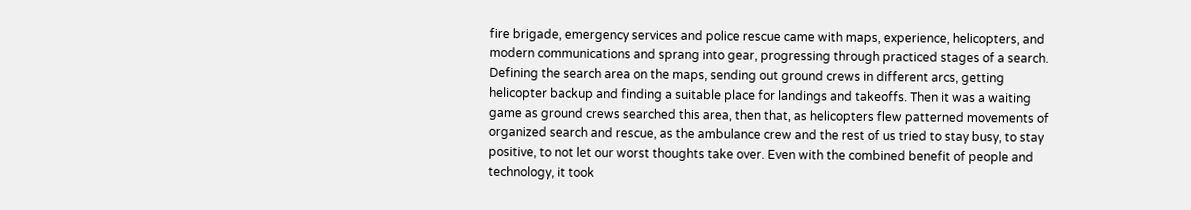fire brigade, emergency services and police rescue came with maps, experience, helicopters, and modern communications and sprang into gear, progressing through practiced stages of a search. Defining the search area on the maps, sending out ground crews in different arcs, getting helicopter backup and finding a suitable place for landings and takeoffs. Then it was a waiting game as ground crews searched this area, then that, as helicopters flew patterned movements of organized search and rescue, as the ambulance crew and the rest of us tried to stay busy, to stay positive, to not let our worst thoughts take over. Even with the combined benefit of people and technology, it took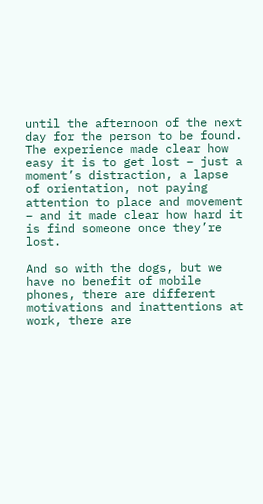until the afternoon of the next day for the person to be found. The experience made clear how easy it is to get lost – just a moment’s distraction, a lapse of orientation, not paying attention to place and movement – and it made clear how hard it is find someone once they’re lost.

And so with the dogs, but we have no benefit of mobile phones, there are different motivations and inattentions at work, there are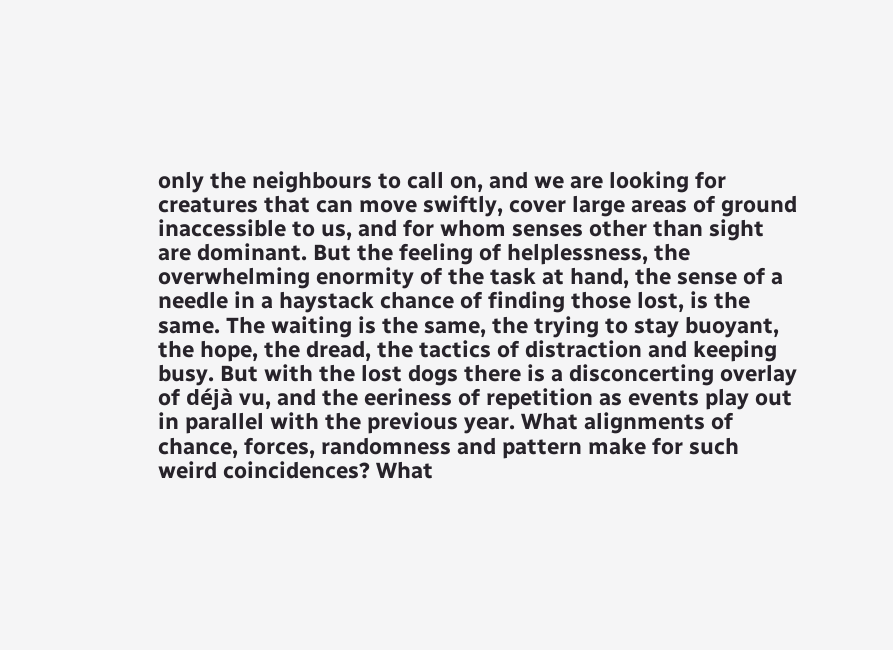only the neighbours to call on, and we are looking for creatures that can move swiftly, cover large areas of ground inaccessible to us, and for whom senses other than sight are dominant. But the feeling of helplessness, the overwhelming enormity of the task at hand, the sense of a needle in a haystack chance of finding those lost, is the same. The waiting is the same, the trying to stay buoyant, the hope, the dread, the tactics of distraction and keeping busy. But with the lost dogs there is a disconcerting overlay of déjà vu, and the eeriness of repetition as events play out in parallel with the previous year. What alignments of chance, forces, randomness and pattern make for such weird coincidences? What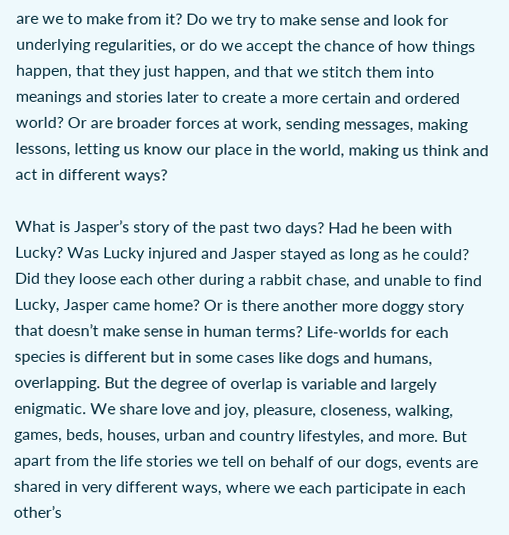are we to make from it? Do we try to make sense and look for underlying regularities, or do we accept the chance of how things happen, that they just happen, and that we stitch them into meanings and stories later to create a more certain and ordered world? Or are broader forces at work, sending messages, making lessons, letting us know our place in the world, making us think and act in different ways?

What is Jasper’s story of the past two days? Had he been with Lucky? Was Lucky injured and Jasper stayed as long as he could? Did they loose each other during a rabbit chase, and unable to find Lucky, Jasper came home? Or is there another more doggy story that doesn’t make sense in human terms? Life-worlds for each species is different but in some cases like dogs and humans, overlapping. But the degree of overlap is variable and largely enigmatic. We share love and joy, pleasure, closeness, walking, games, beds, houses, urban and country lifestyles, and more. But apart from the life stories we tell on behalf of our dogs, events are shared in very different ways, where we each participate in each other’s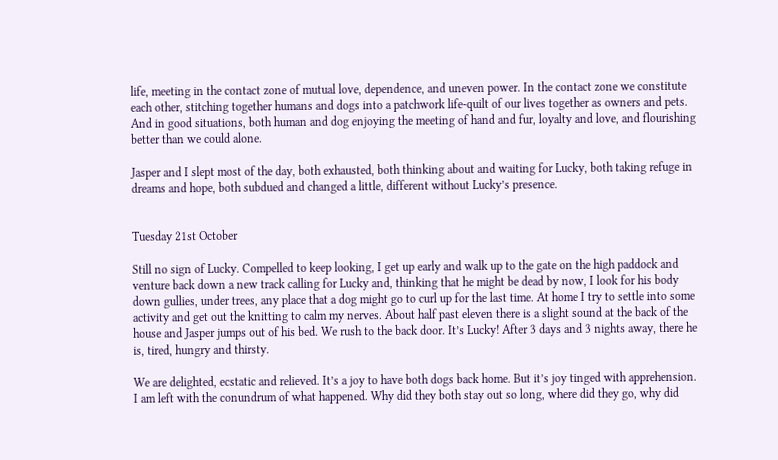life, meeting in the contact zone of mutual love, dependence, and uneven power. In the contact zone we constitute each other, stitching together humans and dogs into a patchwork life-quilt of our lives together as owners and pets. And in good situations, both human and dog enjoying the meeting of hand and fur, loyalty and love, and flourishing better than we could alone.

Jasper and I slept most of the day, both exhausted, both thinking about and waiting for Lucky, both taking refuge in dreams and hope, both subdued and changed a little, different without Lucky’s presence.


Tuesday 21st October

Still no sign of Lucky. Compelled to keep looking, I get up early and walk up to the gate on the high paddock and venture back down a new track calling for Lucky and, thinking that he might be dead by now, I look for his body down gullies, under trees, any place that a dog might go to curl up for the last time. At home I try to settle into some activity and get out the knitting to calm my nerves. About half past eleven there is a slight sound at the back of the house and Jasper jumps out of his bed. We rush to the back door. It’s Lucky! After 3 days and 3 nights away, there he is, tired, hungry and thirsty.

We are delighted, ecstatic and relieved. It’s a joy to have both dogs back home. But it’s joy tinged with apprehension. I am left with the conundrum of what happened. Why did they both stay out so long, where did they go, why did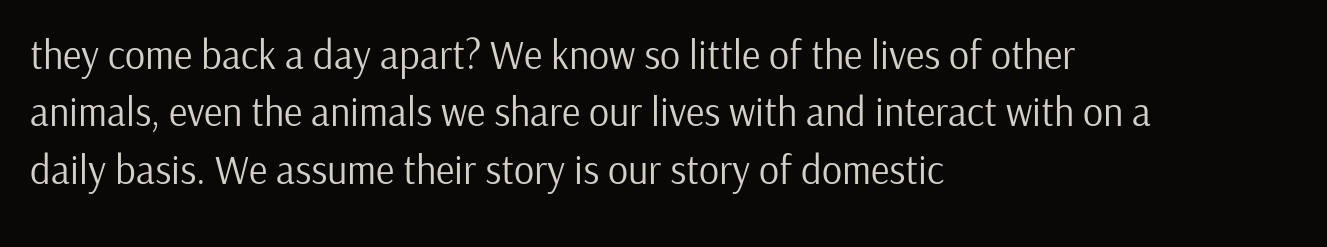they come back a day apart? We know so little of the lives of other animals, even the animals we share our lives with and interact with on a daily basis. We assume their story is our story of domestic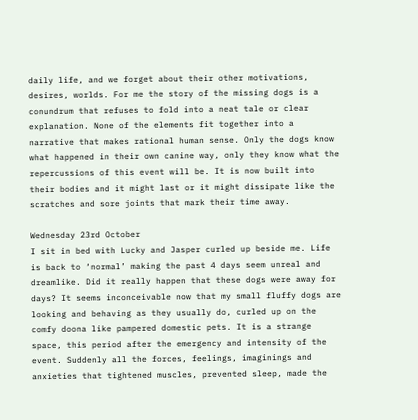daily life, and we forget about their other motivations, desires, worlds. For me the story of the missing dogs is a conundrum that refuses to fold into a neat tale or clear explanation. None of the elements fit together into a narrative that makes rational human sense. Only the dogs know what happened in their own canine way, only they know what the repercussions of this event will be. It is now built into their bodies and it might last or it might dissipate like the scratches and sore joints that mark their time away.

Wednesday 23rd October
I sit in bed with Lucky and Jasper curled up beside me. Life is back to ‘normal’ making the past 4 days seem unreal and dreamlike. Did it really happen that these dogs were away for days? It seems inconceivable now that my small fluffy dogs are looking and behaving as they usually do, curled up on the comfy doona like pampered domestic pets. It is a strange space, this period after the emergency and intensity of the event. Suddenly all the forces, feelings, imaginings and anxieties that tightened muscles, prevented sleep, made the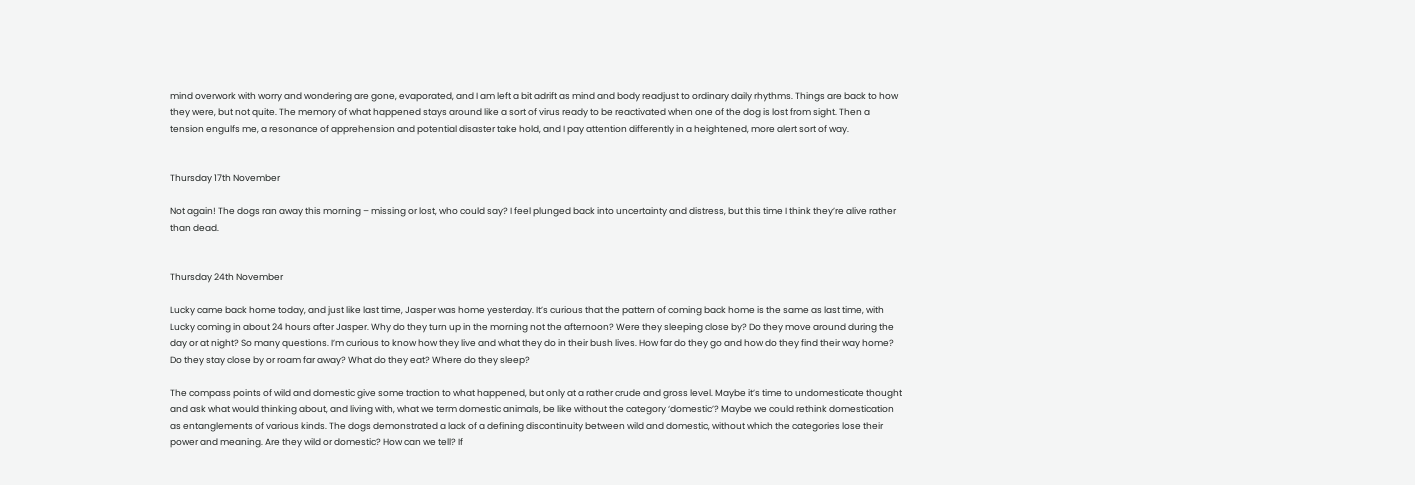mind overwork with worry and wondering are gone, evaporated, and I am left a bit adrift as mind and body readjust to ordinary daily rhythms. Things are back to how they were, but not quite. The memory of what happened stays around like a sort of virus ready to be reactivated when one of the dog is lost from sight. Then a tension engulfs me, a resonance of apprehension and potential disaster take hold, and I pay attention differently in a heightened, more alert sort of way.


Thursday 17th November

Not again! The dogs ran away this morning – missing or lost, who could say? I feel plunged back into uncertainty and distress, but this time I think they’re alive rather than dead.


Thursday 24th November

Lucky came back home today, and just like last time, Jasper was home yesterday. It’s curious that the pattern of coming back home is the same as last time, with Lucky coming in about 24 hours after Jasper. Why do they turn up in the morning not the afternoon? Were they sleeping close by? Do they move around during the day or at night? So many questions. I’m curious to know how they live and what they do in their bush lives. How far do they go and how do they find their way home? Do they stay close by or roam far away? What do they eat? Where do they sleep?

The compass points of wild and domestic give some traction to what happened, but only at a rather crude and gross level. Maybe it’s time to undomesticate thought and ask what would thinking about, and living with, what we term domestic animals, be like without the category ‘domestic’? Maybe we could rethink domestication as entanglements of various kinds. The dogs demonstrated a lack of a defining discontinuity between wild and domestic, without which the categories lose their power and meaning. Are they wild or domestic? How can we tell? If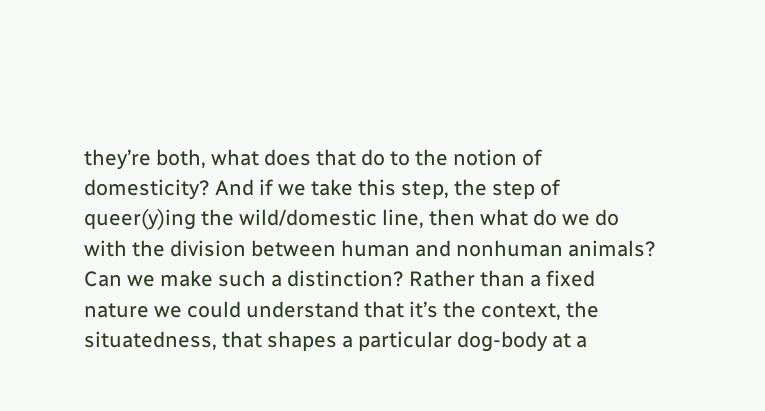they’re both, what does that do to the notion of domesticity? And if we take this step, the step of queer(y)ing the wild/domestic line, then what do we do with the division between human and nonhuman animals? Can we make such a distinction? Rather than a fixed nature we could understand that it’s the context, the situatedness, that shapes a particular dog-body at a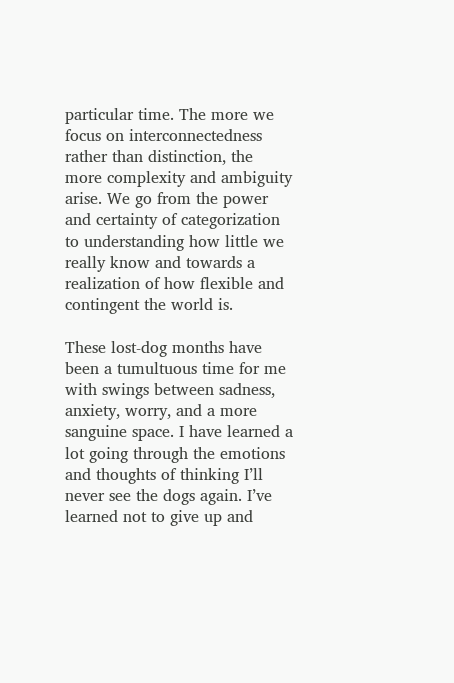particular time. The more we focus on interconnectedness rather than distinction, the more complexity and ambiguity arise. We go from the power and certainty of categorization to understanding how little we really know and towards a realization of how flexible and contingent the world is.

These lost-dog months have been a tumultuous time for me with swings between sadness, anxiety, worry, and a more sanguine space. I have learned a lot going through the emotions and thoughts of thinking I’ll never see the dogs again. I’ve learned not to give up and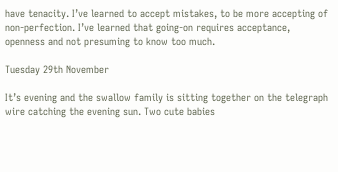have tenacity. I’ve learned to accept mistakes, to be more accepting of non-perfection. I’ve learned that going-on requires acceptance, openness and not presuming to know too much.

Tuesday 29th November

It’s evening and the swallow family is sitting together on the telegraph wire catching the evening sun. Two cute babies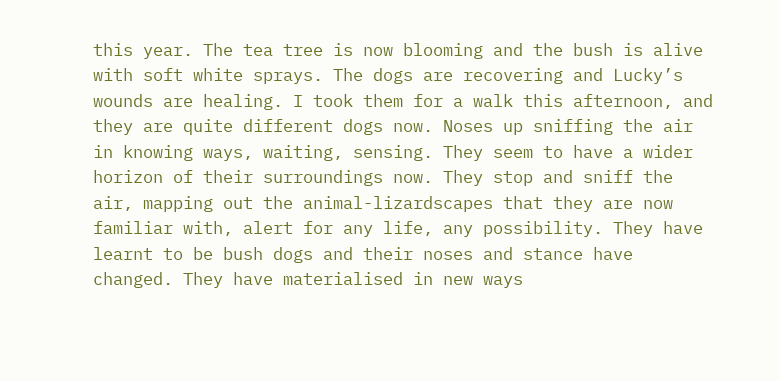this year. The tea tree is now blooming and the bush is alive with soft white sprays. The dogs are recovering and Lucky’s wounds are healing. I took them for a walk this afternoon, and they are quite different dogs now. Noses up sniffing the air in knowing ways, waiting, sensing. They seem to have a wider horizon of their surroundings now. They stop and sniff the air, mapping out the animal-lizardscapes that they are now familiar with, alert for any life, any possibility. They have learnt to be bush dogs and their noses and stance have changed. They have materialised in new ways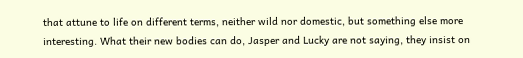that attune to life on different terms, neither wild nor domestic, but something else more interesting. What their new bodies can do, Jasper and Lucky are not saying, they insist on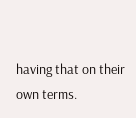having that on their own terms.